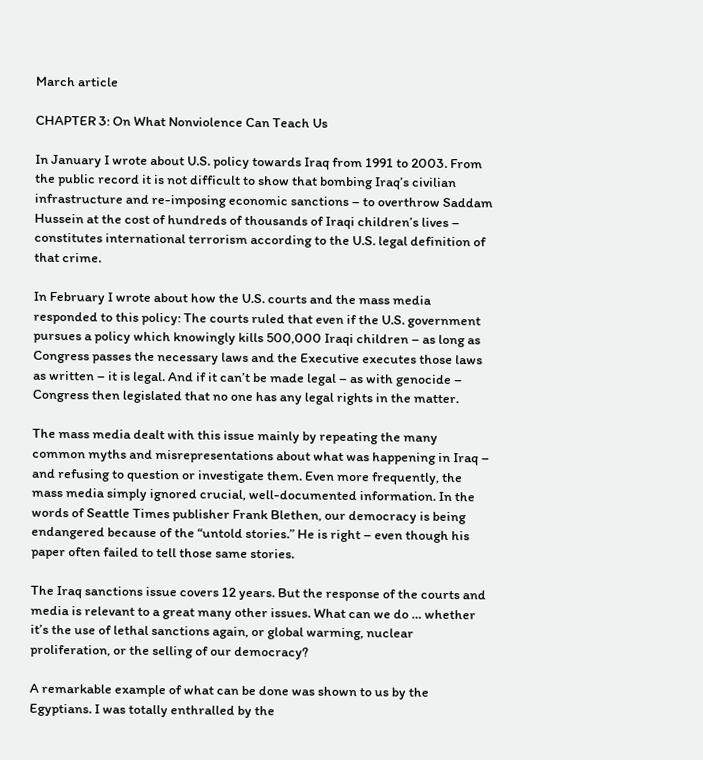March article

CHAPTER 3: On What Nonviolence Can Teach Us

In January I wrote about U.S. policy towards Iraq from 1991 to 2003. From the public record it is not difficult to show that bombing Iraq’s civilian infrastructure and re-imposing economic sanctions – to overthrow Saddam Hussein at the cost of hundreds of thousands of Iraqi children’s lives – constitutes international terrorism according to the U.S. legal definition of that crime.

In February I wrote about how the U.S. courts and the mass media responded to this policy: The courts ruled that even if the U.S. government pursues a policy which knowingly kills 500,000 Iraqi children – as long as Congress passes the necessary laws and the Executive executes those laws as written – it is legal. And if it can’t be made legal – as with genocide – Congress then legislated that no one has any legal rights in the matter.

The mass media dealt with this issue mainly by repeating the many common myths and misrepresentations about what was happening in Iraq – and refusing to question or investigate them. Even more frequently, the mass media simply ignored crucial, well-documented information. In the words of Seattle Times publisher Frank Blethen, our democracy is being endangered because of the “untold stories.” He is right – even though his paper often failed to tell those same stories.

The Iraq sanctions issue covers 12 years. But the response of the courts and media is relevant to a great many other issues. What can we do … whether it’s the use of lethal sanctions again, or global warming, nuclear proliferation, or the selling of our democracy?

A remarkable example of what can be done was shown to us by the Egyptians. I was totally enthralled by the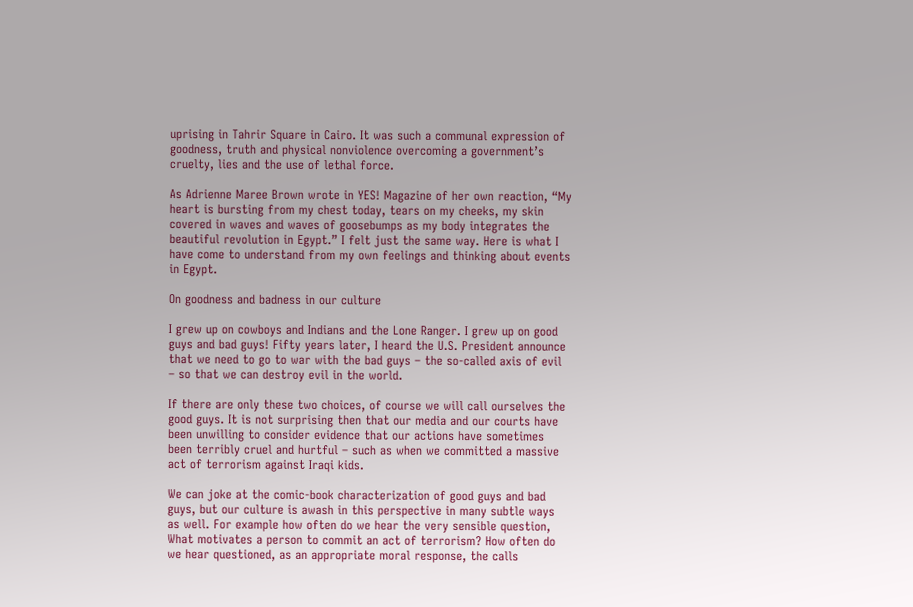uprising in Tahrir Square in Cairo. It was such a communal expression of goodness, truth and physical nonviolence overcoming a government’s cruelty, lies and the use of lethal force.

As Adrienne Maree Brown wrote in YES! Magazine of her own reaction, “My heart is bursting from my chest today, tears on my cheeks, my skin covered in waves and waves of goosebumps as my body integrates the beautiful revolution in Egypt.” I felt just the same way. Here is what I have come to understand from my own feelings and thinking about events in Egypt.

On goodness and badness in our culture

I grew up on cowboys and Indians and the Lone Ranger. I grew up on good guys and bad guys! Fifty years later, I heard the U.S. President announce that we need to go to war with the bad guys – the so-called axis of evil – so that we can destroy evil in the world.

If there are only these two choices, of course we will call ourselves the good guys. It is not surprising then that our media and our courts have been unwilling to consider evidence that our actions have sometimes been terribly cruel and hurtful – such as when we committed a massive act of terrorism against Iraqi kids.

We can joke at the comic-book characterization of good guys and bad guys, but our culture is awash in this perspective in many subtle ways as well. For example how often do we hear the very sensible question, What motivates a person to commit an act of terrorism? How often do we hear questioned, as an appropriate moral response, the calls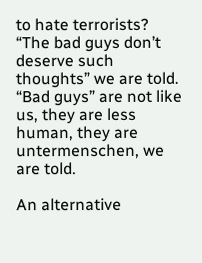to hate terrorists? “The bad guys don’t deserve such thoughts” we are told. “Bad guys” are not like us, they are less human, they are untermenschen, we are told.

An alternative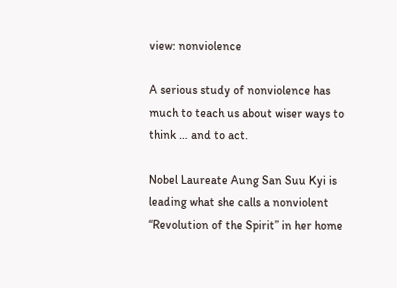view: nonviolence

A serious study of nonviolence has much to teach us about wiser ways to think … and to act.

Nobel Laureate Aung San Suu Kyi is leading what she calls a nonviolent “Revolution of the Spirit” in her home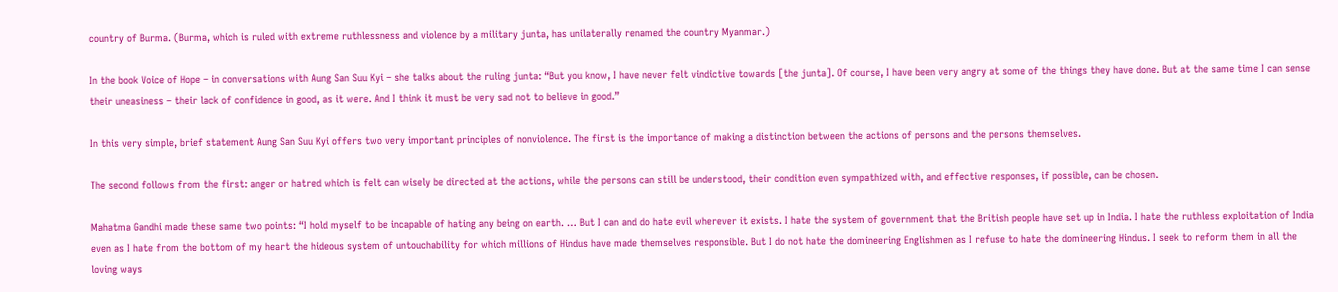country of Burma. (Burma, which is ruled with extreme ruthlessness and violence by a military junta, has unilaterally renamed the country Myanmar.)

In the book Voice of Hope – in conversations with Aung San Suu Kyi – she talks about the ruling junta: “But you know, I have never felt vindictive towards [the junta]. Of course, I have been very angry at some of the things they have done. But at the same time I can sense their uneasiness – their lack of confidence in good, as it were. And I think it must be very sad not to believe in good.”

In this very simple, brief statement Aung San Suu Kyi offers two very important principles of nonviolence. The first is the importance of making a distinction between the actions of persons and the persons themselves.

The second follows from the first: anger or hatred which is felt can wisely be directed at the actions, while the persons can still be understood, their condition even sympathized with, and effective responses, if possible, can be chosen.

Mahatma Gandhi made these same two points: “I hold myself to be incapable of hating any being on earth. … But I can and do hate evil wherever it exists. I hate the system of government that the British people have set up in India. I hate the ruthless exploitation of India even as I hate from the bottom of my heart the hideous system of untouchability for which millions of Hindus have made themselves responsible. But I do not hate the domineering Englishmen as I refuse to hate the domineering Hindus. I seek to reform them in all the loving ways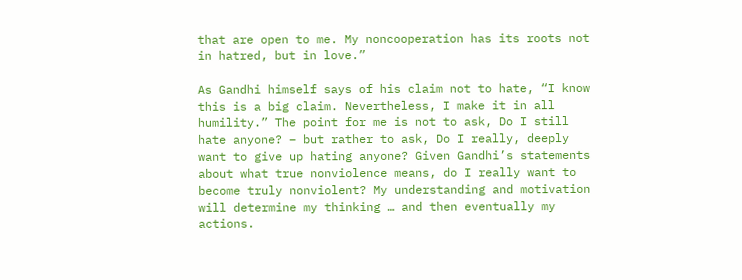that are open to me. My noncooperation has its roots not in hatred, but in love.”

As Gandhi himself says of his claim not to hate, “I know this is a big claim. Nevertheless, I make it in all humility.” The point for me is not to ask, Do I still hate anyone? – but rather to ask, Do I really, deeply want to give up hating anyone? Given Gandhi’s statements about what true nonviolence means, do I really want to become truly nonviolent? My understanding and motivation will determine my thinking … and then eventually my actions.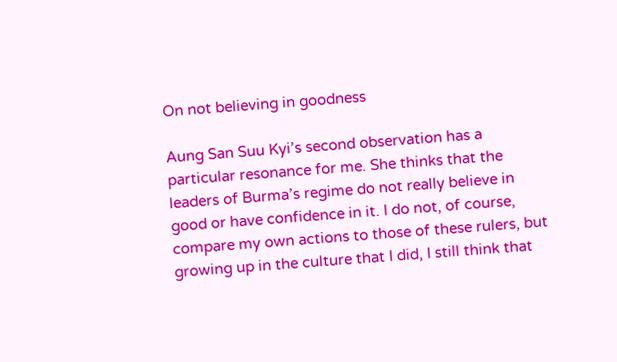On not believing in goodness

Aung San Suu Kyi’s second observation has a particular resonance for me. She thinks that the leaders of Burma’s regime do not really believe in good or have confidence in it. I do not, of course, compare my own actions to those of these rulers, but growing up in the culture that I did, I still think that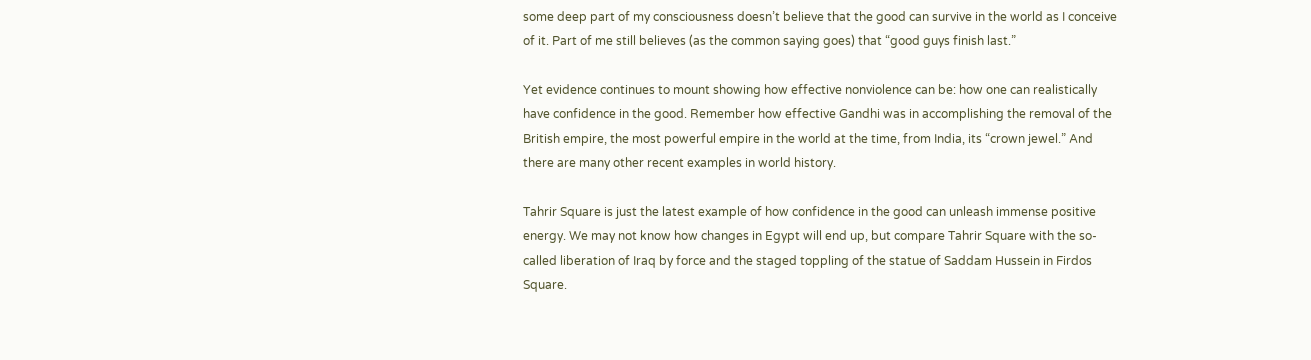some deep part of my consciousness doesn’t believe that the good can survive in the world as I conceive of it. Part of me still believes (as the common saying goes) that “good guys finish last.”

Yet evidence continues to mount showing how effective nonviolence can be: how one can realistically have confidence in the good. Remember how effective Gandhi was in accomplishing the removal of the British empire, the most powerful empire in the world at the time, from India, its “crown jewel.” And there are many other recent examples in world history.

Tahrir Square is just the latest example of how confidence in the good can unleash immense positive energy. We may not know how changes in Egypt will end up, but compare Tahrir Square with the so-called liberation of Iraq by force and the staged toppling of the statue of Saddam Hussein in Firdos Square.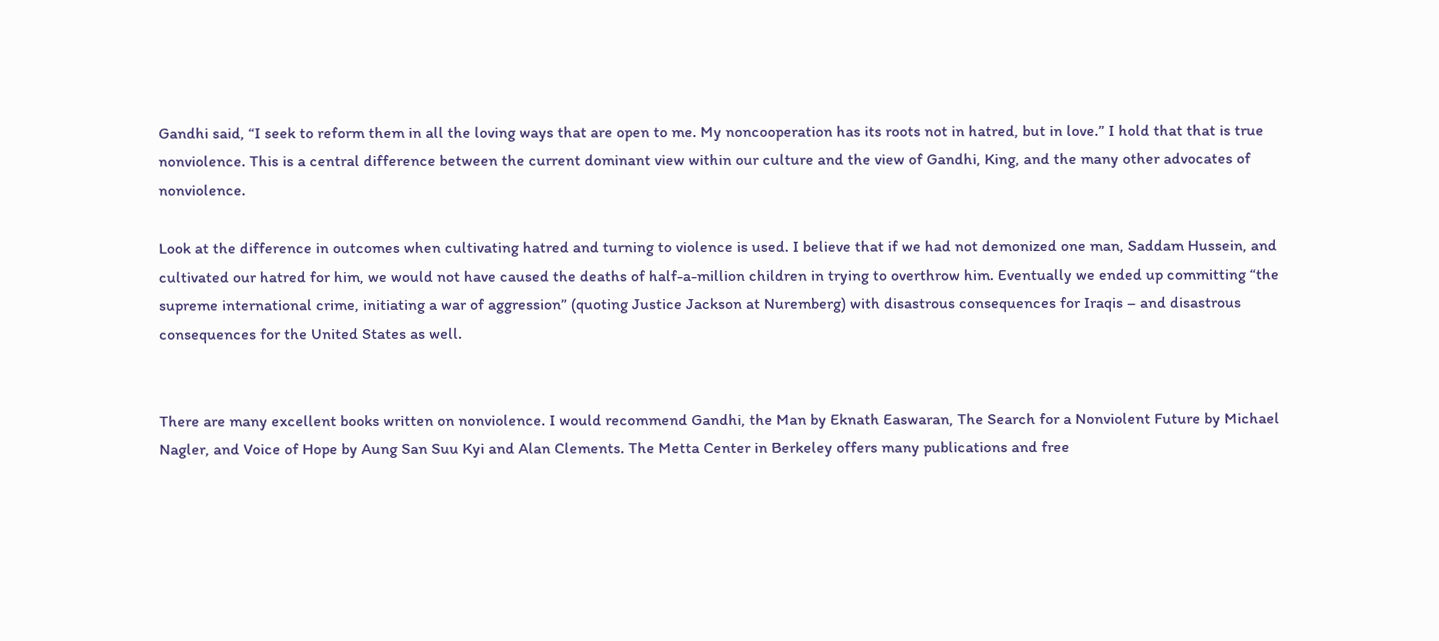Gandhi said, “I seek to reform them in all the loving ways that are open to me. My noncooperation has its roots not in hatred, but in love.” I hold that that is true nonviolence. This is a central difference between the current dominant view within our culture and the view of Gandhi, King, and the many other advocates of nonviolence.

Look at the difference in outcomes when cultivating hatred and turning to violence is used. I believe that if we had not demonized one man, Saddam Hussein, and cultivated our hatred for him, we would not have caused the deaths of half-a-million children in trying to overthrow him. Eventually we ended up committing “the supreme international crime, initiating a war of aggression” (quoting Justice Jackson at Nuremberg) with disastrous consequences for Iraqis – and disastrous consequences for the United States as well.


There are many excellent books written on nonviolence. I would recommend Gandhi, the Man by Eknath Easwaran, The Search for a Nonviolent Future by Michael Nagler, and Voice of Hope by Aung San Suu Kyi and Alan Clements. The Metta Center in Berkeley offers many publications and free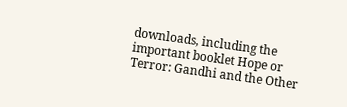downloads, including the important booklet Hope or Terror: Gandhi and the Other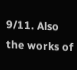9/11. Also the works of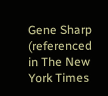Gene Sharp (referenced in The New York Times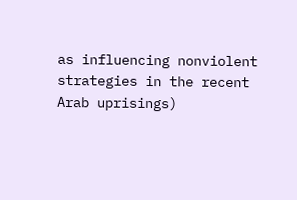as influencing nonviolent strategies in the recent Arab uprisings)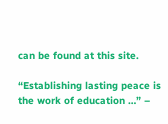can be found at this site.

“Establishing lasting peace is the work of education …” –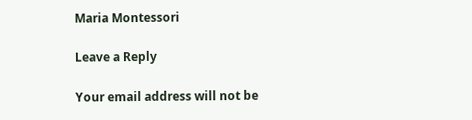Maria Montessori

Leave a Reply

Your email address will not be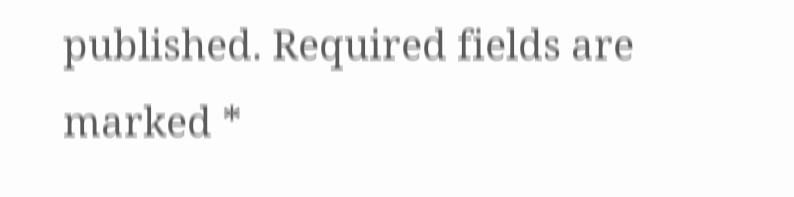published. Required fields are marked *